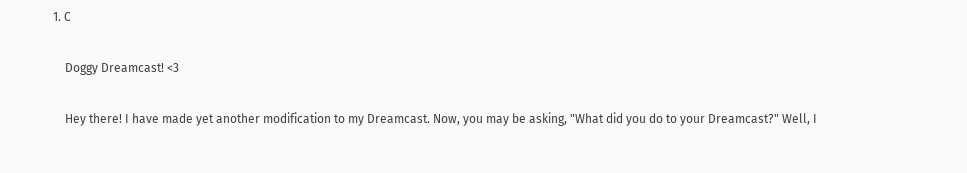1. C

    Doggy Dreamcast! <3

    Hey there! I have made yet another modification to my Dreamcast. Now, you may be asking, "What did you do to your Dreamcast?" Well, I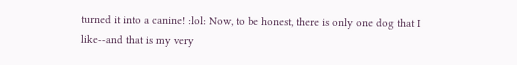turned it into a canine! :lol: Now, to be honest, there is only one dog that I like--and that is my very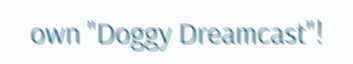own "Doggy Dreamcast"!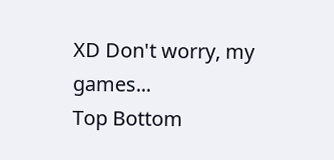XD Don't worry, my games...
Top Bottom